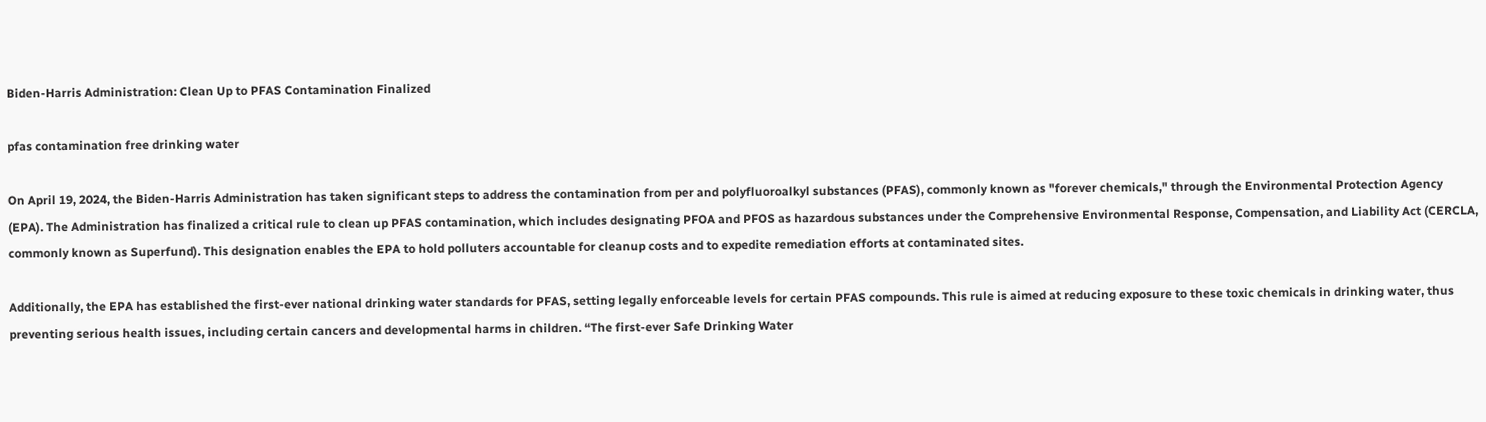Biden-Harris Administration: Clean Up to PFAS Contamination Finalized

pfas contamination free drinking water

On April 19, 2024, the Biden-Harris Administration has taken significant steps to address the contamination from per and polyfluoroalkyl substances (PFAS), commonly known as "forever chemicals," through the Environmental Protection Agency (EPA). The Administration has finalized a critical rule to clean up PFAS contamination, which includes designating PFOA and PFOS as hazardous substances under the Comprehensive Environmental Response, Compensation, and Liability Act (CERCLA, commonly known as Superfund). This designation enables the EPA to hold polluters accountable for cleanup costs and to expedite remediation efforts at contaminated sites.

Additionally, the EPA has established the first-ever national drinking water standards for PFAS, setting legally enforceable levels for certain PFAS compounds. This rule is aimed at reducing exposure to these toxic chemicals in drinking water, thus preventing serious health issues, including certain cancers and developmental harms in children. “The first-ever Safe Drinking Water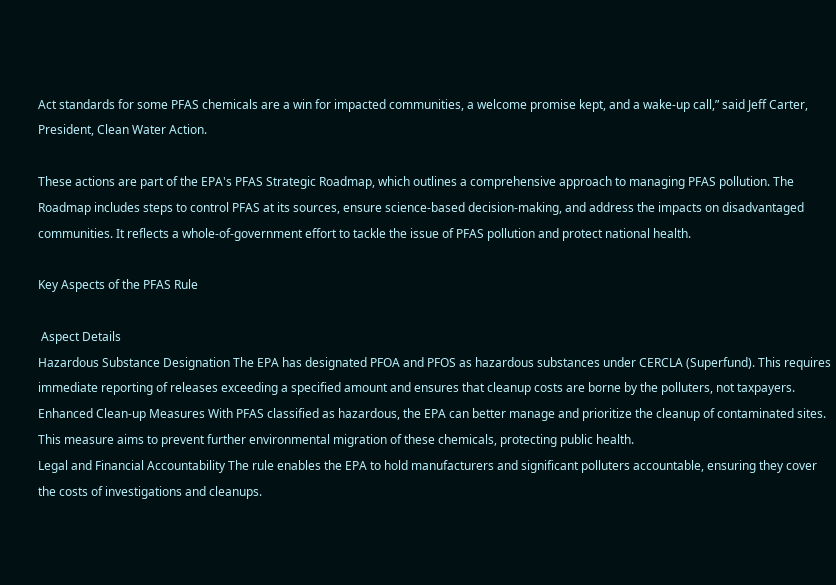Act standards for some PFAS chemicals are a win for impacted communities, a welcome promise kept, and a wake-up call,” said Jeff Carter, President, Clean Water Action.

These actions are part of the EPA's PFAS Strategic Roadmap, which outlines a comprehensive approach to managing PFAS pollution. The Roadmap includes steps to control PFAS at its sources, ensure science-based decision-making, and address the impacts on disadvantaged communities. It reflects a whole-of-government effort to tackle the issue of PFAS pollution and protect national health.

Key Aspects of the PFAS Rule

 Aspect Details
Hazardous Substance Designation The EPA has designated PFOA and PFOS as hazardous substances under CERCLA (Superfund). This requires immediate reporting of releases exceeding a specified amount and ensures that cleanup costs are borne by the polluters, not taxpayers.
Enhanced Clean-up Measures With PFAS classified as hazardous, the EPA can better manage and prioritize the cleanup of contaminated sites. This measure aims to prevent further environmental migration of these chemicals, protecting public health.
Legal and Financial Accountability The rule enables the EPA to hold manufacturers and significant polluters accountable, ensuring they cover the costs of investigations and cleanups.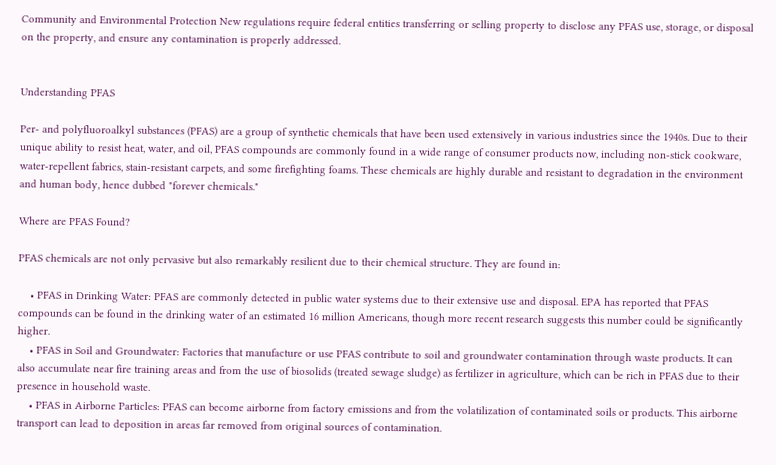Community and Environmental Protection New regulations require federal entities transferring or selling property to disclose any PFAS use, storage, or disposal on the property, and ensure any contamination is properly addressed.


Understanding PFAS

Per- and polyfluoroalkyl substances (PFAS) are a group of synthetic chemicals that have been used extensively in various industries since the 1940s. Due to their unique ability to resist heat, water, and oil, PFAS compounds are commonly found in a wide range of consumer products now, including non-stick cookware, water-repellent fabrics, stain-resistant carpets, and some firefighting foams. These chemicals are highly durable and resistant to degradation in the environment and human body, hence dubbed "forever chemicals."

Where are PFAS Found?

PFAS chemicals are not only pervasive but also remarkably resilient due to their chemical structure. They are found in:

    • PFAS in Drinking Water: PFAS are commonly detected in public water systems due to their extensive use and disposal. EPA has reported that PFAS compounds can be found in the drinking water of an estimated 16 million Americans, though more recent research suggests this number could be significantly higher.
    • PFAS in Soil and Groundwater: Factories that manufacture or use PFAS contribute to soil and groundwater contamination through waste products. It can also accumulate near fire training areas and from the use of biosolids (treated sewage sludge) as fertilizer in agriculture, which can be rich in PFAS due to their presence in household waste.
    • PFAS in Airborne Particles: PFAS can become airborne from factory emissions and from the volatilization of contaminated soils or products. This airborne transport can lead to deposition in areas far removed from original sources of contamination.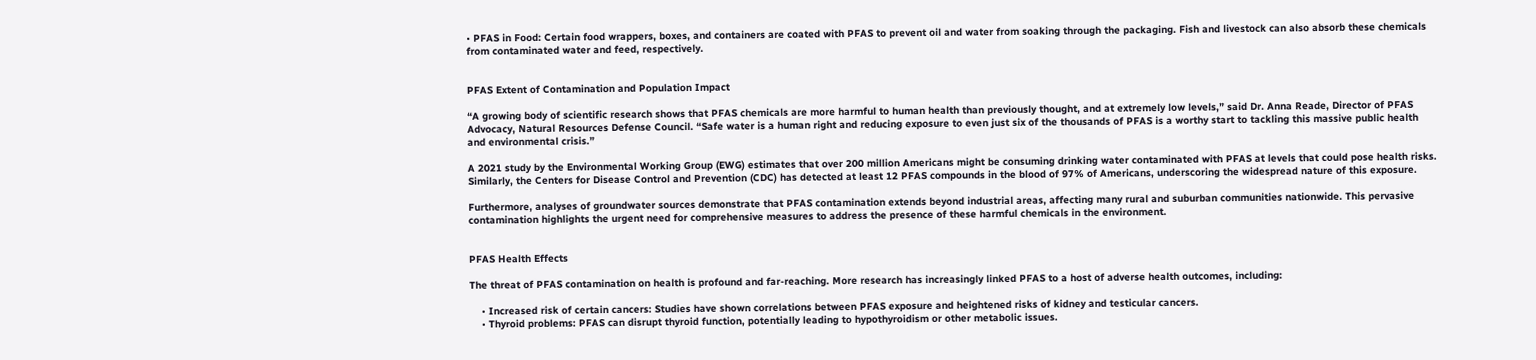• PFAS in Food: Certain food wrappers, boxes, and containers are coated with PFAS to prevent oil and water from soaking through the packaging. Fish and livestock can also absorb these chemicals from contaminated water and feed, respectively.


PFAS Extent of Contamination and Population Impact

“A growing body of scientific research shows that PFAS chemicals are more harmful to human health than previously thought, and at extremely low levels,” said Dr. Anna Reade, Director of PFAS Advocacy, Natural Resources Defense Council. “Safe water is a human right and reducing exposure to even just six of the thousands of PFAS is a worthy start to tackling this massive public health and environmental crisis.”

A 2021 study by the Environmental Working Group (EWG) estimates that over 200 million Americans might be consuming drinking water contaminated with PFAS at levels that could pose health risks. Similarly, the Centers for Disease Control and Prevention (CDC) has detected at least 12 PFAS compounds in the blood of 97% of Americans, underscoring the widespread nature of this exposure.

Furthermore, analyses of groundwater sources demonstrate that PFAS contamination extends beyond industrial areas, affecting many rural and suburban communities nationwide. This pervasive contamination highlights the urgent need for comprehensive measures to address the presence of these harmful chemicals in the environment.


PFAS Health Effects

The threat of PFAS contamination on health is profound and far-reaching. More research has increasingly linked PFAS to a host of adverse health outcomes, including:

    • Increased risk of certain cancers: Studies have shown correlations between PFAS exposure and heightened risks of kidney and testicular cancers.
    • Thyroid problems: PFAS can disrupt thyroid function, potentially leading to hypothyroidism or other metabolic issues.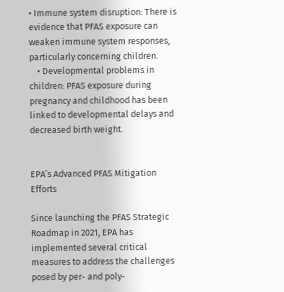• Immune system disruption: There is evidence that PFAS exposure can weaken immune system responses, particularly concerning children.
    • Developmental problems in children: PFAS exposure during pregnancy and childhood has been linked to developmental delays and decreased birth weight.


EPA’s Advanced PFAS Mitigation Efforts

Since launching the PFAS Strategic Roadmap in 2021, EPA has implemented several critical measures to address the challenges posed by per- and poly-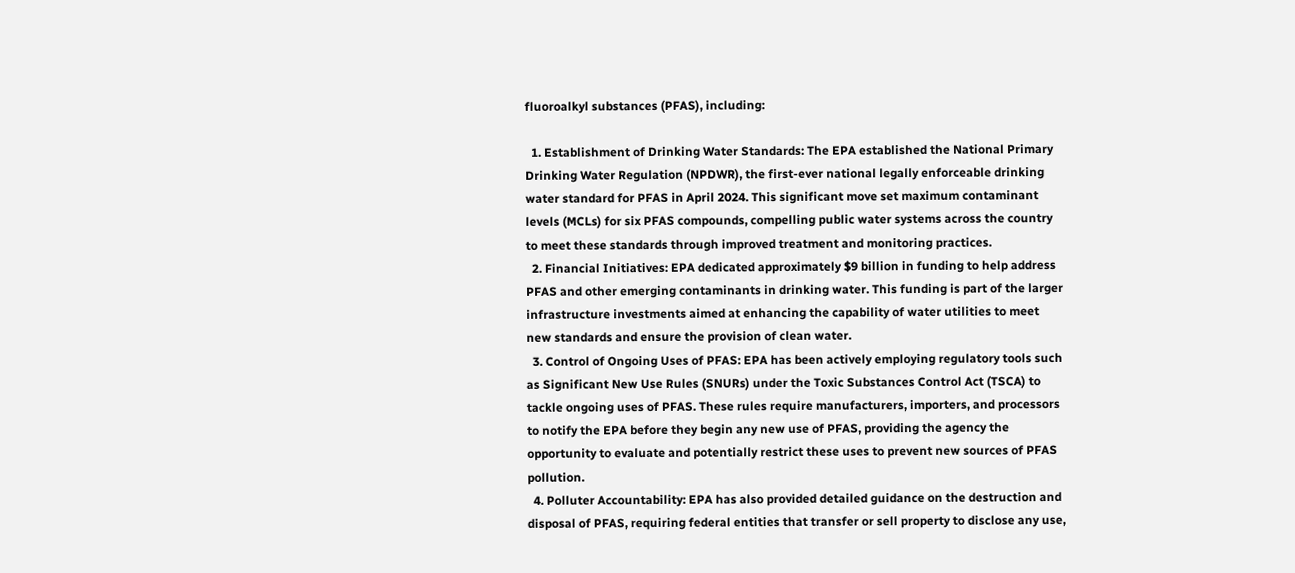fluoroalkyl substances (PFAS), including:

  1. Establishment of Drinking Water Standards: The EPA established the National Primary Drinking Water Regulation (NPDWR), the first-ever national legally enforceable drinking water standard for PFAS in April 2024. This significant move set maximum contaminant levels (MCLs) for six PFAS compounds, compelling public water systems across the country to meet these standards through improved treatment and monitoring practices.
  2. Financial Initiatives: EPA dedicated approximately $9 billion in funding to help address PFAS and other emerging contaminants in drinking water. This funding is part of the larger infrastructure investments aimed at enhancing the capability of water utilities to meet new standards and ensure the provision of clean water.
  3. Control of Ongoing Uses of PFAS: EPA has been actively employing regulatory tools such as Significant New Use Rules (SNURs) under the Toxic Substances Control Act (TSCA) to tackle ongoing uses of PFAS. These rules require manufacturers, importers, and processors to notify the EPA before they begin any new use of PFAS, providing the agency the opportunity to evaluate and potentially restrict these uses to prevent new sources of PFAS pollution.
  4. Polluter Accountability: EPA has also provided detailed guidance on the destruction and disposal of PFAS, requiring federal entities that transfer or sell property to disclose any use,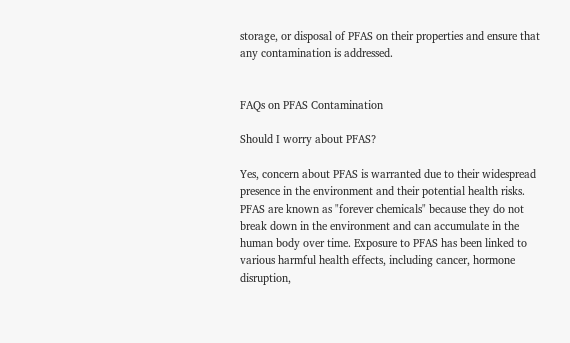storage, or disposal of PFAS on their properties and ensure that any contamination is addressed.


FAQs on PFAS Contamination

Should I worry about PFAS?

Yes, concern about PFAS is warranted due to their widespread presence in the environment and their potential health risks. PFAS are known as "forever chemicals" because they do not break down in the environment and can accumulate in the human body over time. Exposure to PFAS has been linked to various harmful health effects, including cancer, hormone disruption,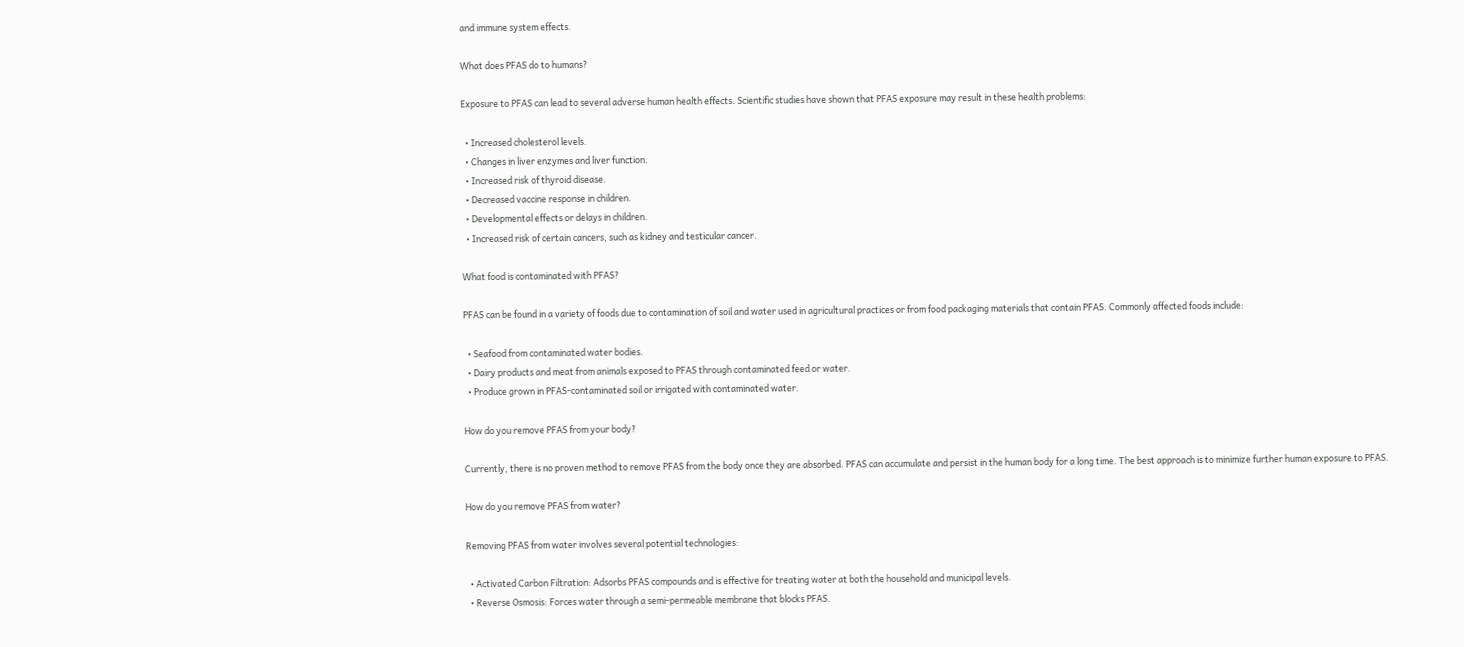and immune system effects.

What does PFAS do to humans?

Exposure to PFAS can lead to several adverse human health effects. Scientific studies have shown that PFAS exposure may result in these health problems:

  • Increased cholesterol levels.
  • Changes in liver enzymes and liver function.
  • Increased risk of thyroid disease.
  • Decreased vaccine response in children.
  • Developmental effects or delays in children.
  • Increased risk of certain cancers, such as kidney and testicular cancer.

What food is contaminated with PFAS?

PFAS can be found in a variety of foods due to contamination of soil and water used in agricultural practices or from food packaging materials that contain PFAS. Commonly affected foods include:

  • Seafood from contaminated water bodies.
  • Dairy products and meat from animals exposed to PFAS through contaminated feed or water.
  • Produce grown in PFAS-contaminated soil or irrigated with contaminated water.

How do you remove PFAS from your body?

Currently, there is no proven method to remove PFAS from the body once they are absorbed. PFAS can accumulate and persist in the human body for a long time. The best approach is to minimize further human exposure to PFAS.

How do you remove PFAS from water?

Removing PFAS from water involves several potential technologies:

  • Activated Carbon Filtration: Adsorbs PFAS compounds and is effective for treating water at both the household and municipal levels.
  • Reverse Osmosis: Forces water through a semi-permeable membrane that blocks PFAS.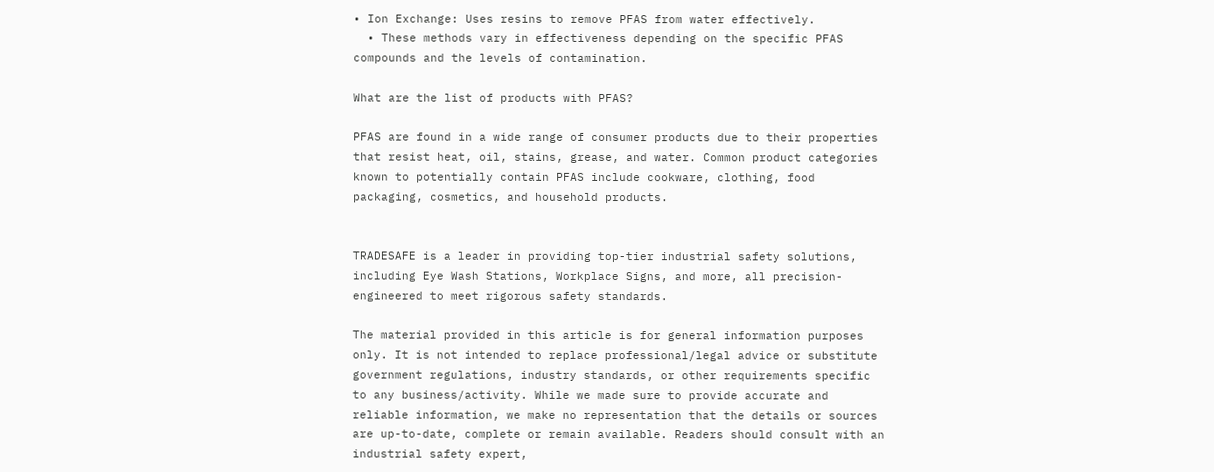• Ion Exchange: Uses resins to remove PFAS from water effectively.
  • These methods vary in effectiveness depending on the specific PFAS compounds and the levels of contamination.

What are the list of products with PFAS?

PFAS are found in a wide range of consumer products due to their properties that resist heat, oil, stains, grease, and water. Common product categories known to potentially contain PFAS include cookware, clothing, food packaging, cosmetics, and household products.


TRADESAFE is a leader in providing top-tier industrial safety solutions, including Eye Wash Stations, Workplace Signs, and more, all precision-engineered to meet rigorous safety standards.

The material provided in this article is for general information purposes only. It is not intended to replace professional/legal advice or substitute government regulations, industry standards, or other requirements specific to any business/activity. While we made sure to provide accurate and reliable information, we make no representation that the details or sources are up-to-date, complete or remain available. Readers should consult with an industrial safety expert,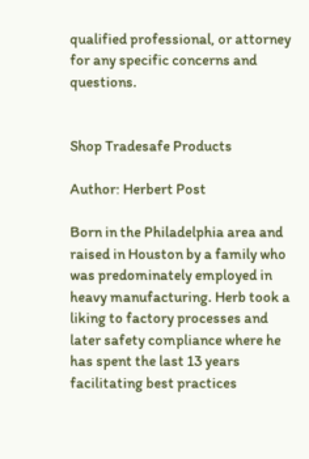qualified professional, or attorney for any specific concerns and questions.


Shop Tradesafe Products

Author: Herbert Post

Born in the Philadelphia area and raised in Houston by a family who was predominately employed in heavy manufacturing. Herb took a liking to factory processes and later safety compliance where he has spent the last 13 years facilitating best practices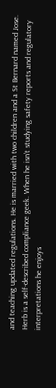and teaching updated regulations. He is married with two children and a St Bernard named Jose. Herb is a self-described compliance geek. When he isn’t studying safety reports and regulatory interpretations he enjoys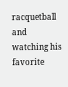racquetball and watching his favorite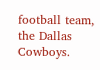football team, the Dallas Cowboys.